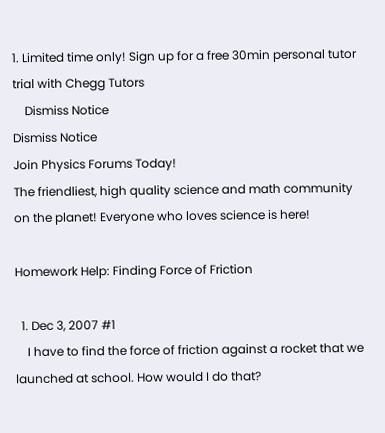1. Limited time only! Sign up for a free 30min personal tutor trial with Chegg Tutors
    Dismiss Notice
Dismiss Notice
Join Physics Forums Today!
The friendliest, high quality science and math community on the planet! Everyone who loves science is here!

Homework Help: Finding Force of Friction

  1. Dec 3, 2007 #1
    I have to find the force of friction against a rocket that we launched at school. How would I do that?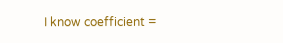I know coefficient =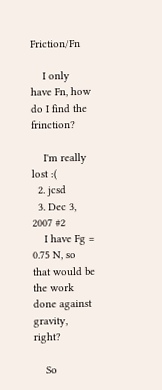Friction/Fn

    I only have Fn, how do I find the frinction?

    I'm really lost :(
  2. jcsd
  3. Dec 3, 2007 #2
    I have Fg = 0.75 N, so that would be the work done against gravity, right?

    So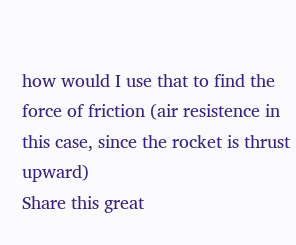how would I use that to find the force of friction (air resistence in this case, since the rocket is thrust upward)
Share this great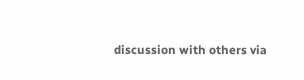discussion with others via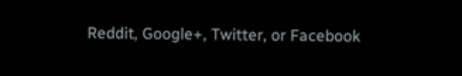Reddit, Google+, Twitter, or Facebook